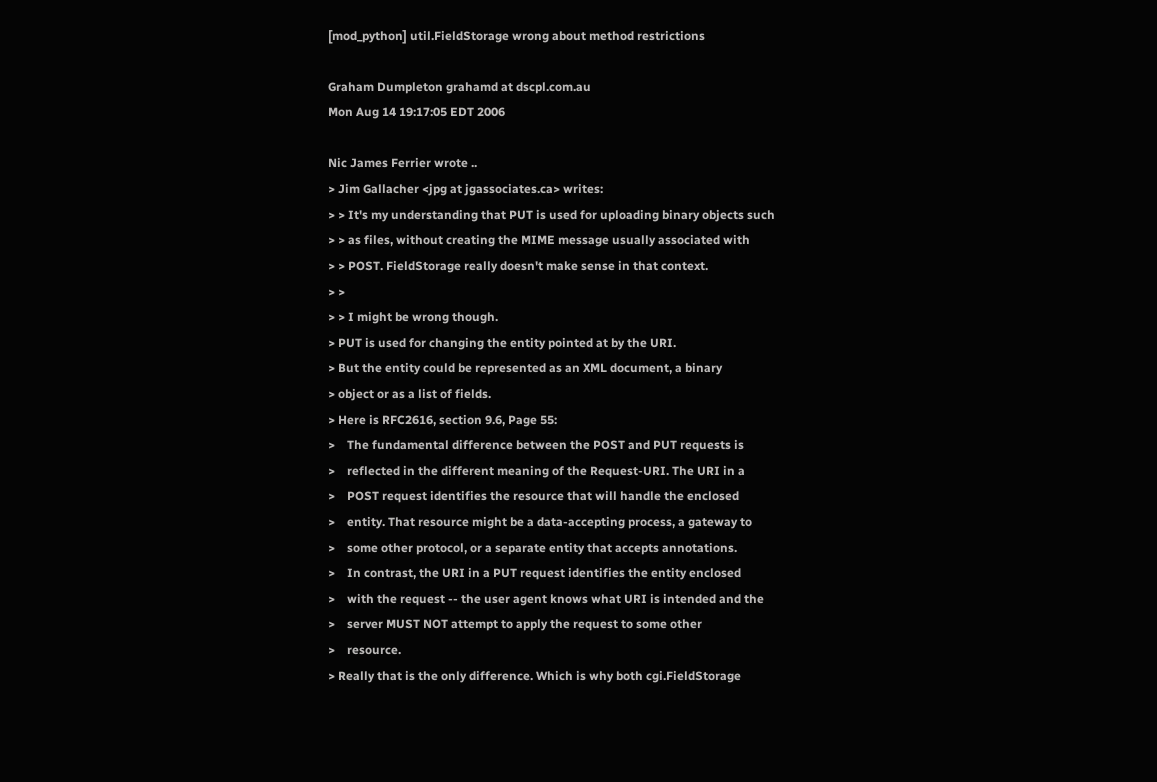[mod_python] util.FieldStorage wrong about method restrictions

Graham Dumpleton grahamd at dscpl.com.au
Mon Aug 14 19:17:05 EDT 2006

Nic James Ferrier wrote ..
> Jim Gallacher <jpg at jgassociates.ca> writes:
> > It's my understanding that PUT is used for uploading binary objects such
> > as files, without creating the MIME message usually associated with
> > POST. FieldStorage really doesn't make sense in that context.
> >
> > I might be wrong though.
> PUT is used for changing the entity pointed at by the URI.
> But the entity could be represented as an XML document, a binary
> object or as a list of fields.
> Here is RFC2616, section 9.6, Page 55:
>    The fundamental difference between the POST and PUT requests is
>    reflected in the different meaning of the Request-URI. The URI in a
>    POST request identifies the resource that will handle the enclosed
>    entity. That resource might be a data-accepting process, a gateway to
>    some other protocol, or a separate entity that accepts annotations.
>    In contrast, the URI in a PUT request identifies the entity enclosed
>    with the request -- the user agent knows what URI is intended and the
>    server MUST NOT attempt to apply the request to some other
>    resource.
> Really that is the only difference. Which is why both cgi.FieldStorage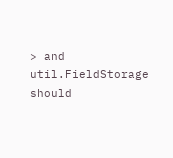> and util.FieldStorage should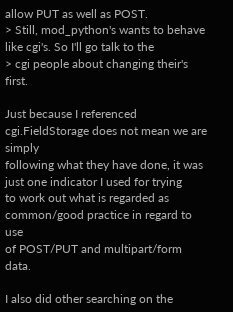allow PUT as well as POST.
> Still, mod_python's wants to behave like cgi's. So I'll go talk to the
> cgi people about changing their's first.

Just because I referenced cgi.FieldStorage does not mean we are simply
following what they have done, it was just one indicator I used for trying
to work out what is regarded as common/good practice in regard to use
of POST/PUT and multipart/form data.

I also did other searching on the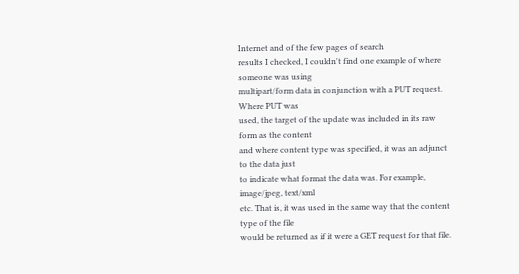Internet and of the few pages of search
results I checked, I couldn't find one example of where someone was using
multipart/form data in conjunction with a PUT request. Where PUT was
used, the target of the update was included in its raw form as the content
and where content type was specified, it was an adjunct to the data just
to indicate what format the data was. For example, image/jpeg, text/xml
etc. That is, it was used in the same way that the content type of the file
would be returned as if it were a GET request for that file.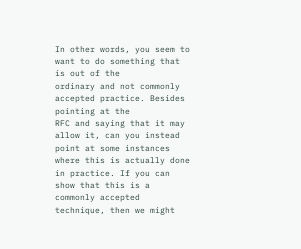In other words, you seem to want to do something that is out of the
ordinary and not commonly accepted practice. Besides pointing at the
RFC and saying that it may allow it, can you instead point at some instances
where this is actually done in practice. If you can show that this is a
commonly accepted technique, then we might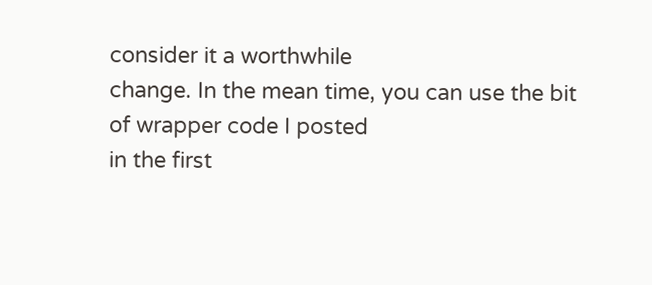consider it a worthwhile
change. In the mean time, you can use the bit of wrapper code I posted
in the first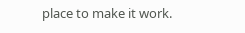place to make it work.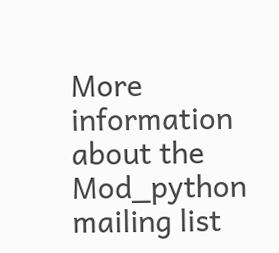More information about the Mod_python mailing list